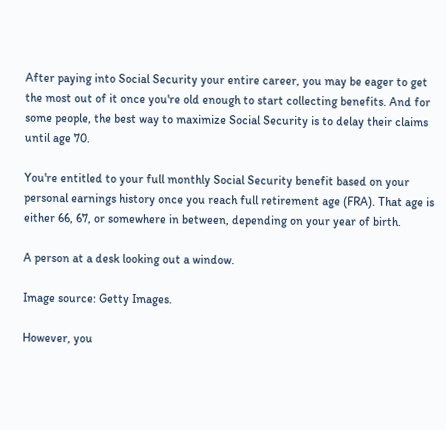After paying into Social Security your entire career, you may be eager to get the most out of it once you're old enough to start collecting benefits. And for some people, the best way to maximize Social Security is to delay their claims until age 70.

You're entitled to your full monthly Social Security benefit based on your personal earnings history once you reach full retirement age (FRA). That age is either 66, 67, or somewhere in between, depending on your year of birth.

A person at a desk looking out a window.

Image source: Getty Images.

However, you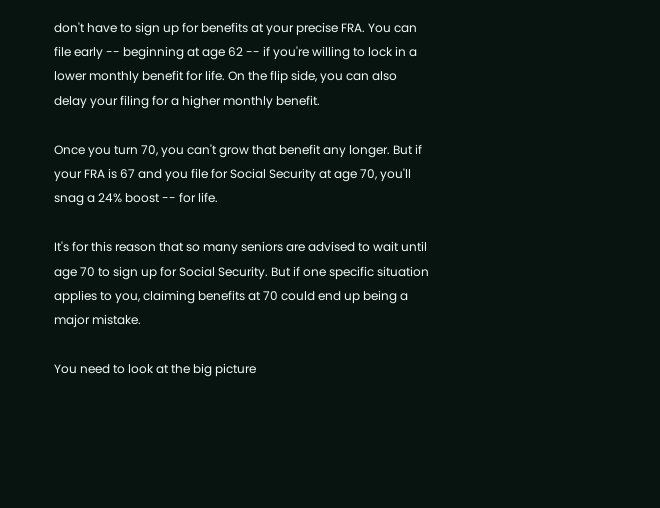don't have to sign up for benefits at your precise FRA. You can file early -- beginning at age 62 -- if you're willing to lock in a lower monthly benefit for life. On the flip side, you can also delay your filing for a higher monthly benefit.

Once you turn 70, you can't grow that benefit any longer. But if your FRA is 67 and you file for Social Security at age 70, you'll snag a 24% boost -- for life.

It's for this reason that so many seniors are advised to wait until age 70 to sign up for Social Security. But if one specific situation applies to you, claiming benefits at 70 could end up being a major mistake.

You need to look at the big picture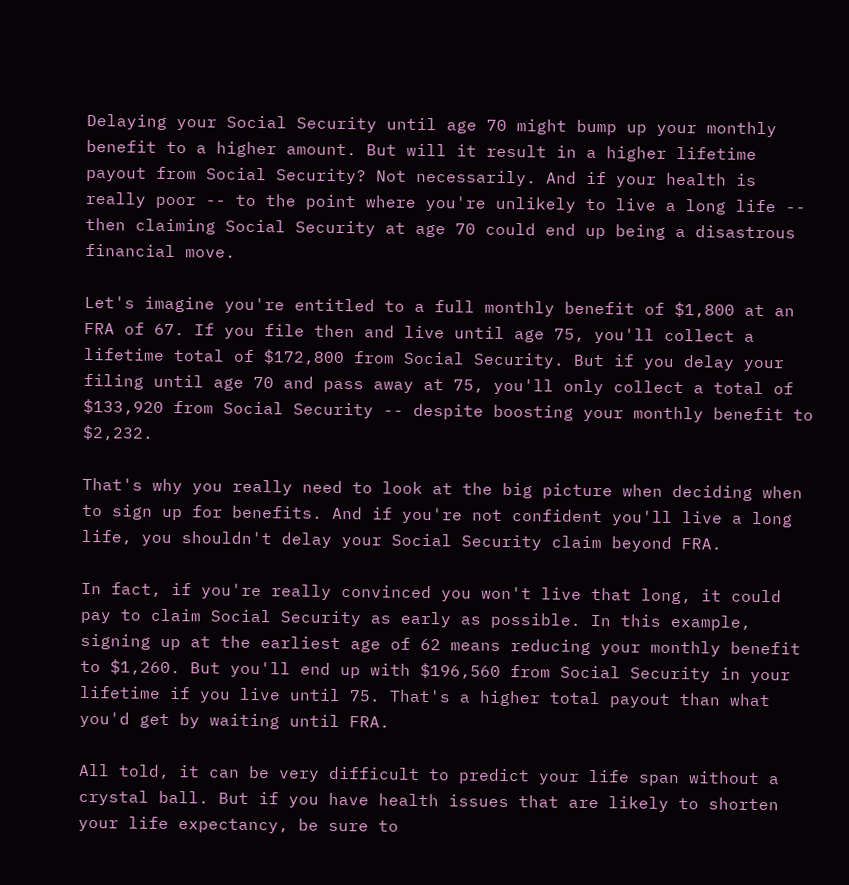Delaying your Social Security until age 70 might bump up your monthly benefit to a higher amount. But will it result in a higher lifetime payout from Social Security? Not necessarily. And if your health is really poor -- to the point where you're unlikely to live a long life -- then claiming Social Security at age 70 could end up being a disastrous financial move.

Let's imagine you're entitled to a full monthly benefit of $1,800 at an FRA of 67. If you file then and live until age 75, you'll collect a lifetime total of $172,800 from Social Security. But if you delay your filing until age 70 and pass away at 75, you'll only collect a total of $133,920 from Social Security -- despite boosting your monthly benefit to $2,232.

That's why you really need to look at the big picture when deciding when to sign up for benefits. And if you're not confident you'll live a long life, you shouldn't delay your Social Security claim beyond FRA.

In fact, if you're really convinced you won't live that long, it could pay to claim Social Security as early as possible. In this example, signing up at the earliest age of 62 means reducing your monthly benefit to $1,260. But you'll end up with $196,560 from Social Security in your lifetime if you live until 75. That's a higher total payout than what you'd get by waiting until FRA.

All told, it can be very difficult to predict your life span without a crystal ball. But if you have health issues that are likely to shorten your life expectancy, be sure to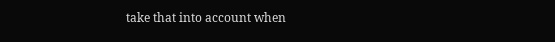take that into account when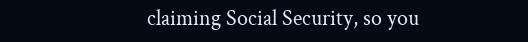claiming Social Security, so you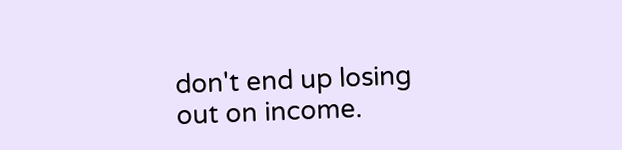don't end up losing out on income.